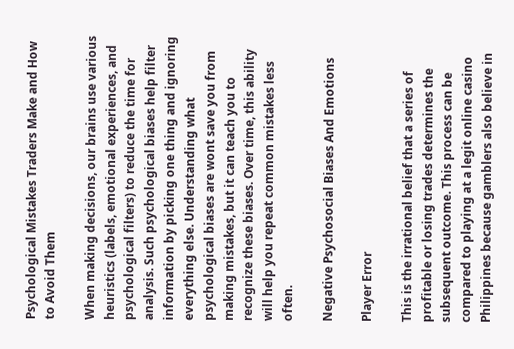Psychological Mistakes Traders Make and How to Avoid Them

When making decisions, our brains use various heuristics (labels, emotional experiences, and psychological filters) to reduce the time for analysis. Such psychological biases help filter information by picking one thing and ignoring everything else. Understanding what psychological biases are wont save you from making mistakes, but it can teach you to recognize these biases. Over time, this ability will help you repeat common mistakes less often.

Negative Psychosocial Biases And Emotions

Player Error

This is the irrational belief that a series of profitable or losing trades determines the subsequent outcome. This process can be compared to playing at a legit online casino Philippines because gamblers also believe in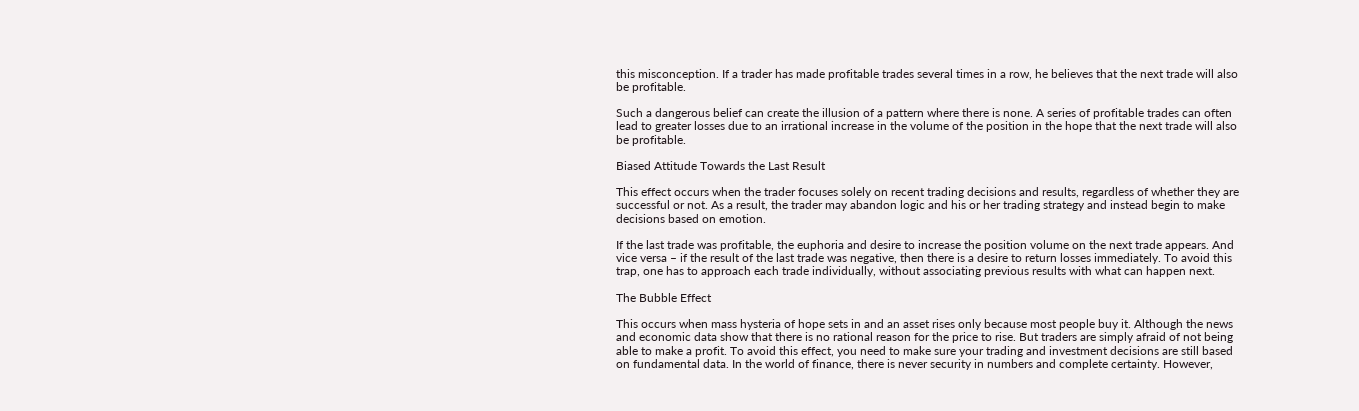this misconception. If a trader has made profitable trades several times in a row, he believes that the next trade will also be profitable.

Such a dangerous belief can create the illusion of a pattern where there is none. A series of profitable trades can often lead to greater losses due to an irrational increase in the volume of the position in the hope that the next trade will also be profitable.

Biased Attitude Towards the Last Result

This effect occurs when the trader focuses solely on recent trading decisions and results, regardless of whether they are successful or not. As a result, the trader may abandon logic and his or her trading strategy and instead begin to make decisions based on emotion.

If the last trade was profitable, the euphoria and desire to increase the position volume on the next trade appears. And vice versa – if the result of the last trade was negative, then there is a desire to return losses immediately. To avoid this trap, one has to approach each trade individually, without associating previous results with what can happen next.

The Bubble Effect

This occurs when mass hysteria of hope sets in and an asset rises only because most people buy it. Although the news and economic data show that there is no rational reason for the price to rise. But traders are simply afraid of not being able to make a profit. To avoid this effect, you need to make sure your trading and investment decisions are still based on fundamental data. In the world of finance, there is never security in numbers and complete certainty. However,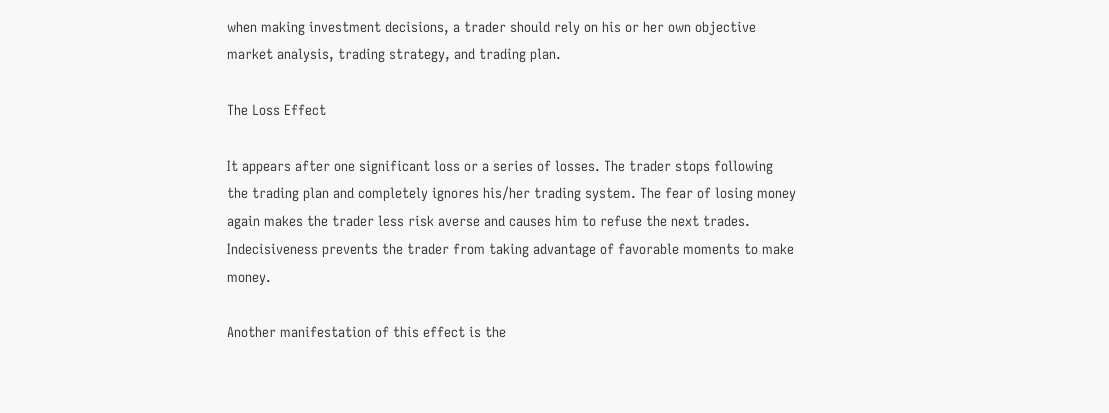when making investment decisions, a trader should rely on his or her own objective market analysis, trading strategy, and trading plan.

The Loss Effect

It appears after one significant loss or a series of losses. The trader stops following the trading plan and completely ignores his/her trading system. The fear of losing money again makes the trader less risk averse and causes him to refuse the next trades. Indecisiveness prevents the trader from taking advantage of favorable moments to make money.

Another manifestation of this effect is the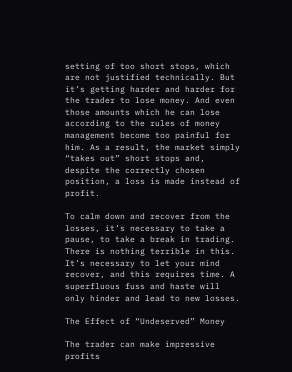setting of too short stops, which are not justified technically. But it’s getting harder and harder for the trader to lose money. And even those amounts which he can lose according to the rules of money management become too painful for him. As a result, the market simply “takes out” short stops and, despite the correctly chosen position, a loss is made instead of profit.

To calm down and recover from the losses, it’s necessary to take a pause, to take a break in trading. There is nothing terrible in this. It’s necessary to let your mind recover, and this requires time. A superfluous fuss and haste will only hinder and lead to new losses.

The Effect of “Undeserved” Money

The trader can make impressive profits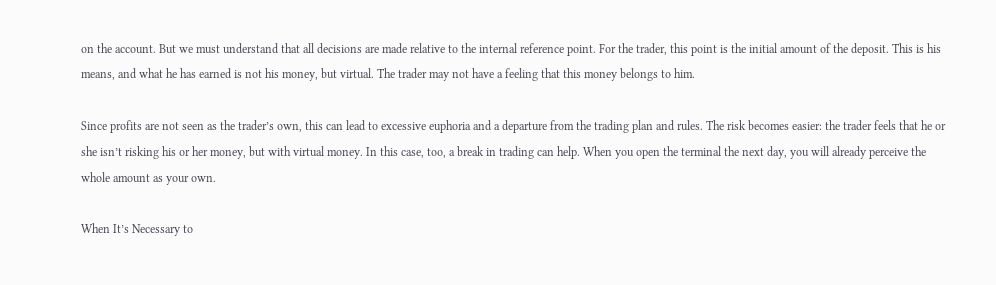on the account. But we must understand that all decisions are made relative to the internal reference point. For the trader, this point is the initial amount of the deposit. This is his means, and what he has earned is not his money, but virtual. The trader may not have a feeling that this money belongs to him.

Since profits are not seen as the trader’s own, this can lead to excessive euphoria and a departure from the trading plan and rules. The risk becomes easier: the trader feels that he or she isn’t risking his or her money, but with virtual money. In this case, too, a break in trading can help. When you open the terminal the next day, you will already perceive the whole amount as your own.

When It’s Necessary to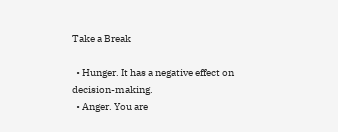Take a Break

  • Hunger. It has a negative effect on decision-making.
  • Anger. You are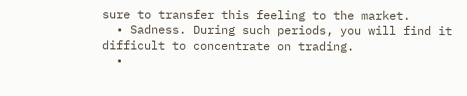sure to transfer this feeling to the market.
  • Sadness. During such periods, you will find it difficult to concentrate on trading.
  •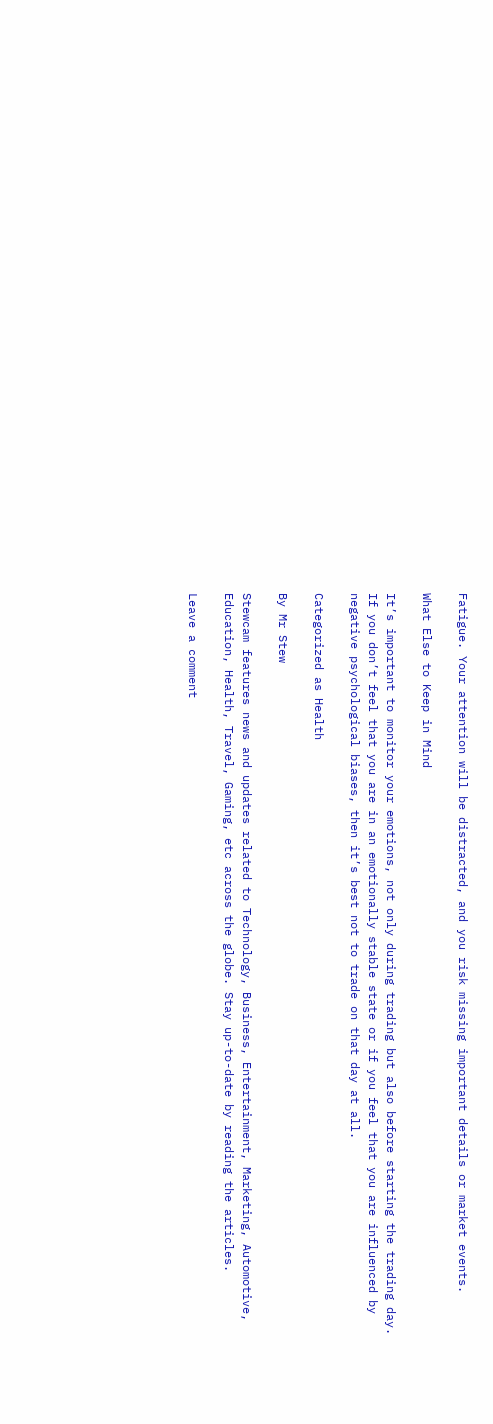Fatigue. Your attention will be distracted, and you risk missing important details or market events.

What Else to Keep in Mind

It’s important to monitor your emotions, not only during trading but also before starting the trading day. If you don’t feel that you are in an emotionally stable state or if you feel that you are influenced by negative psychological biases, then it’s best not to trade on that day at all.

Categorized as Health

By Mr Stew

Stewcam features news and updates related to Technology, Business, Entertainment, Marketing, Automotive, Education, Health, Travel, Gaming, etc across the globe. Stay up-to-date by reading the articles.

Leave a comment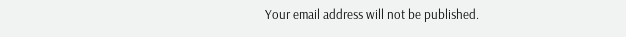Your email address will not be published.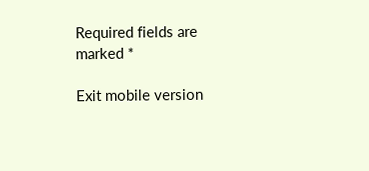Required fields are marked *

Exit mobile version